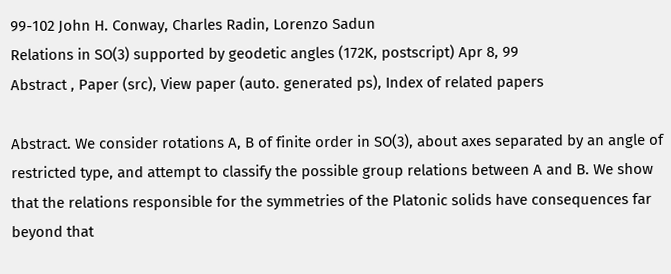99-102 John H. Conway, Charles Radin, Lorenzo Sadun
Relations in SO(3) supported by geodetic angles (172K, postscript) Apr 8, 99
Abstract , Paper (src), View paper (auto. generated ps), Index of related papers

Abstract. We consider rotations A, B of finite order in SO(3), about axes separated by an angle of restricted type, and attempt to classify the possible group relations between A and B. We show that the relations responsible for the symmetries of the Platonic solids have consequences far beyond that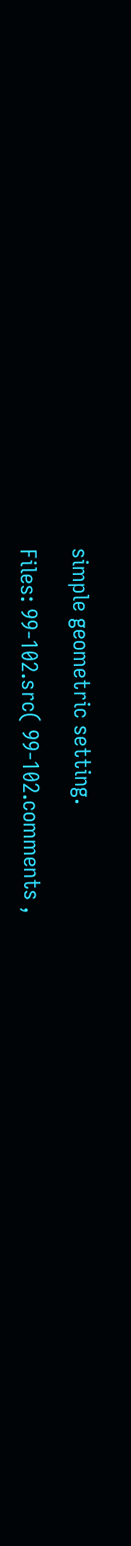simple geometric setting.

Files: 99-102.src( 99-102.comments ,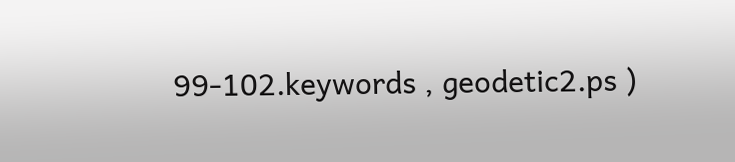99-102.keywords , geodetic2.ps )